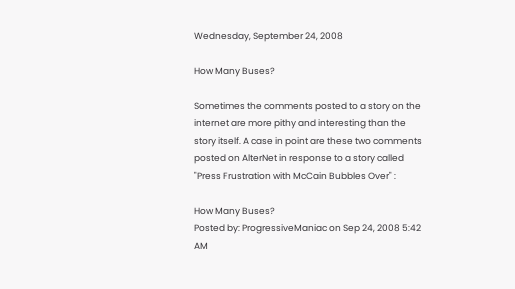Wednesday, September 24, 2008

How Many Buses?

Sometimes the comments posted to a story on the internet are more pithy and interesting than the story itself. A case in point are these two comments posted on AlterNet in response to a story called "Press Frustration with McCain Bubbles Over" :

How Many Buses?
Posted by: ProgressiveManiac on Sep 24, 2008 5:42 AM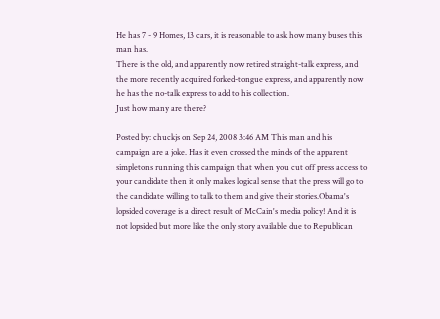He has 7 - 9 Homes, 13 cars, it is reasonable to ask how many buses this man has.
There is the old, and apparently now retired straight-talk express, and the more recently acquired forked-tongue express, and apparently now he has the no-talk express to add to his collection.
Just how many are there?

Posted by: chuckjs on Sep 24, 2008 3:46 AM This man and his campaign are a joke. Has it even crossed the minds of the apparent simpletons running this campaign that when you cut off press access to your candidate then it only makes logical sense that the press will go to the candidate willing to talk to them and give their stories.Obama's lopsided coverage is a direct result of McCain's media policy! And it is not lopsided but more like the only story available due to Republican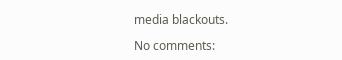media blackouts.

No comments: